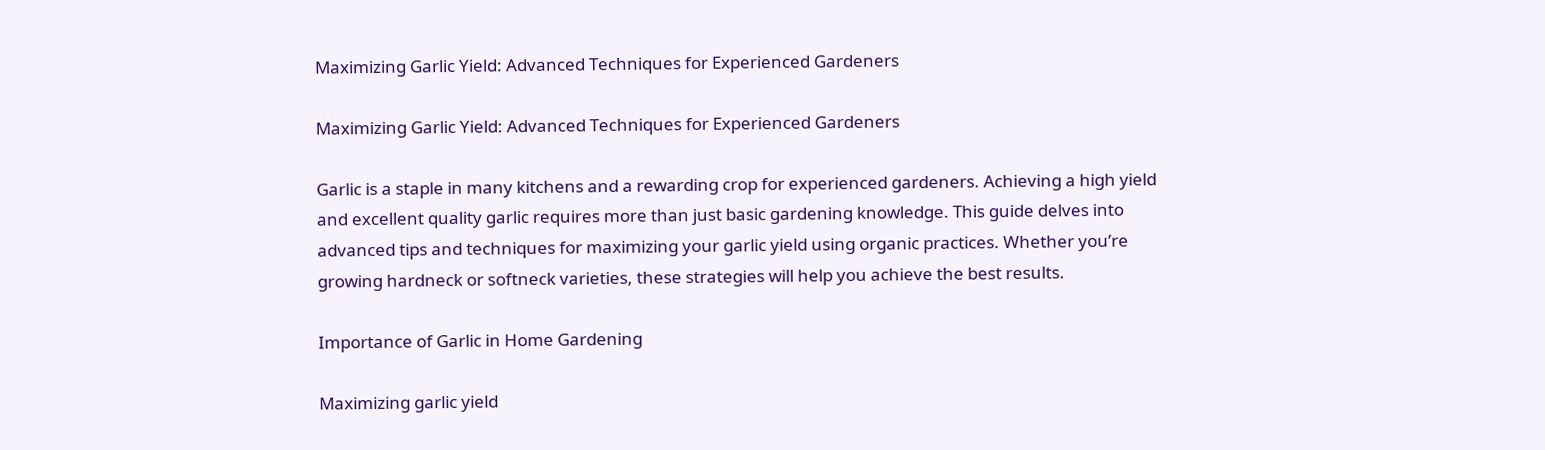Maximizing Garlic Yield: Advanced Techniques for Experienced Gardeners

Maximizing Garlic Yield: Advanced Techniques for Experienced Gardeners

Garlic is a staple in many kitchens and a rewarding crop for experienced gardeners. Achieving a high yield and excellent quality garlic requires more than just basic gardening knowledge. This guide delves into advanced tips and techniques for maximizing your garlic yield using organic practices. Whether you’re growing hardneck or softneck varieties, these strategies will help you achieve the best results.

Importance of Garlic in Home Gardening

Maximizing garlic yield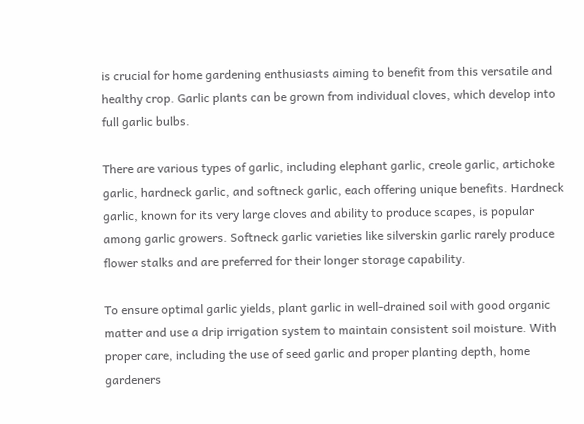is crucial for home gardening enthusiasts aiming to benefit from this versatile and healthy crop. Garlic plants can be grown from individual cloves, which develop into full garlic bulbs.

There are various types of garlic, including elephant garlic, creole garlic, artichoke garlic, hardneck garlic, and softneck garlic, each offering unique benefits. Hardneck garlic, known for its very large cloves and ability to produce scapes, is popular among garlic growers. Softneck garlic varieties like silverskin garlic rarely produce flower stalks and are preferred for their longer storage capability.

To ensure optimal garlic yields, plant garlic in well-drained soil with good organic matter and use a drip irrigation system to maintain consistent soil moisture. With proper care, including the use of seed garlic and proper planting depth, home gardeners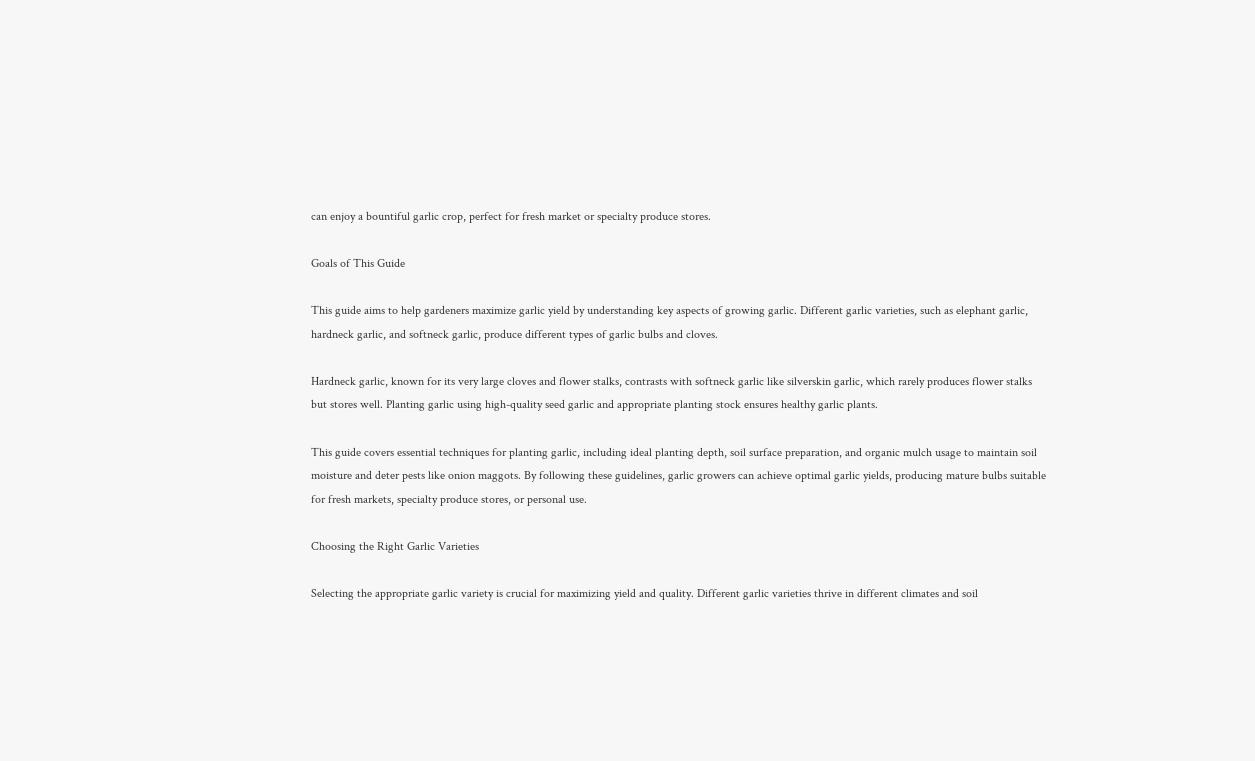can enjoy a bountiful garlic crop, perfect for fresh market or specialty produce stores.

Goals of This Guide

This guide aims to help gardeners maximize garlic yield by understanding key aspects of growing garlic. Different garlic varieties, such as elephant garlic, hardneck garlic, and softneck garlic, produce different types of garlic bulbs and cloves.

Hardneck garlic, known for its very large cloves and flower stalks, contrasts with softneck garlic like silverskin garlic, which rarely produces flower stalks but stores well. Planting garlic using high-quality seed garlic and appropriate planting stock ensures healthy garlic plants.

This guide covers essential techniques for planting garlic, including ideal planting depth, soil surface preparation, and organic mulch usage to maintain soil moisture and deter pests like onion maggots. By following these guidelines, garlic growers can achieve optimal garlic yields, producing mature bulbs suitable for fresh markets, specialty produce stores, or personal use.

Choosing the Right Garlic Varieties

Selecting the appropriate garlic variety is crucial for maximizing yield and quality. Different garlic varieties thrive in different climates and soil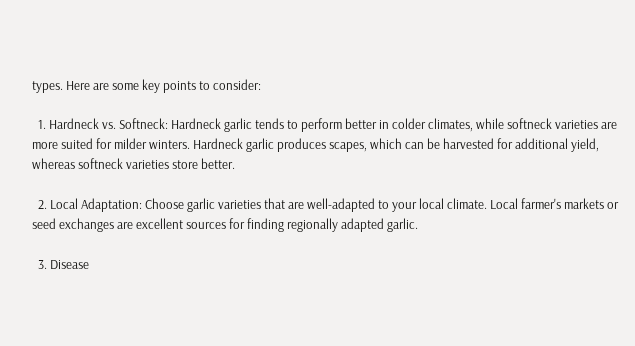types. Here are some key points to consider:

  1. Hardneck vs. Softneck: Hardneck garlic tends to perform better in colder climates, while softneck varieties are more suited for milder winters. Hardneck garlic produces scapes, which can be harvested for additional yield, whereas softneck varieties store better.

  2. Local Adaptation: Choose garlic varieties that are well-adapted to your local climate. Local farmer's markets or seed exchanges are excellent sources for finding regionally adapted garlic.

  3. Disease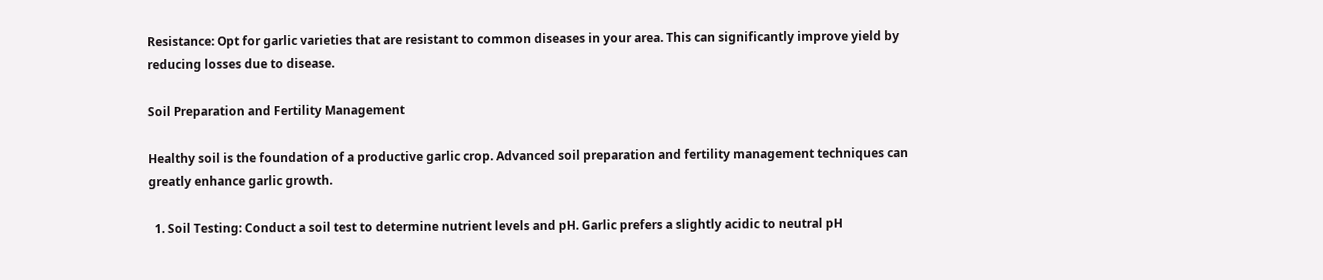Resistance: Opt for garlic varieties that are resistant to common diseases in your area. This can significantly improve yield by reducing losses due to disease.

Soil Preparation and Fertility Management

Healthy soil is the foundation of a productive garlic crop. Advanced soil preparation and fertility management techniques can greatly enhance garlic growth.

  1. Soil Testing: Conduct a soil test to determine nutrient levels and pH. Garlic prefers a slightly acidic to neutral pH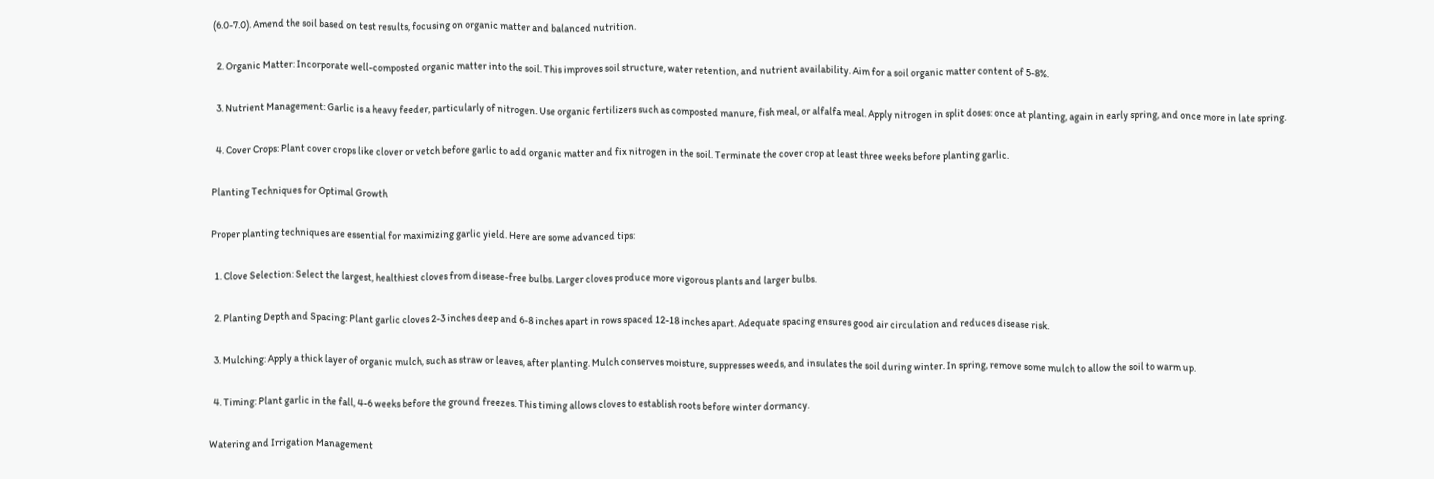(6.0-7.0). Amend the soil based on test results, focusing on organic matter and balanced nutrition.

  2. Organic Matter: Incorporate well-composted organic matter into the soil. This improves soil structure, water retention, and nutrient availability. Aim for a soil organic matter content of 5-8%.

  3. Nutrient Management: Garlic is a heavy feeder, particularly of nitrogen. Use organic fertilizers such as composted manure, fish meal, or alfalfa meal. Apply nitrogen in split doses: once at planting, again in early spring, and once more in late spring.

  4. Cover Crops: Plant cover crops like clover or vetch before garlic to add organic matter and fix nitrogen in the soil. Terminate the cover crop at least three weeks before planting garlic.

Planting Techniques for Optimal Growth

Proper planting techniques are essential for maximizing garlic yield. Here are some advanced tips:

  1. Clove Selection: Select the largest, healthiest cloves from disease-free bulbs. Larger cloves produce more vigorous plants and larger bulbs.

  2. Planting Depth and Spacing: Plant garlic cloves 2-3 inches deep and 6-8 inches apart in rows spaced 12-18 inches apart. Adequate spacing ensures good air circulation and reduces disease risk.

  3. Mulching: Apply a thick layer of organic mulch, such as straw or leaves, after planting. Mulch conserves moisture, suppresses weeds, and insulates the soil during winter. In spring, remove some mulch to allow the soil to warm up.

  4. Timing: Plant garlic in the fall, 4-6 weeks before the ground freezes. This timing allows cloves to establish roots before winter dormancy.

Watering and Irrigation Management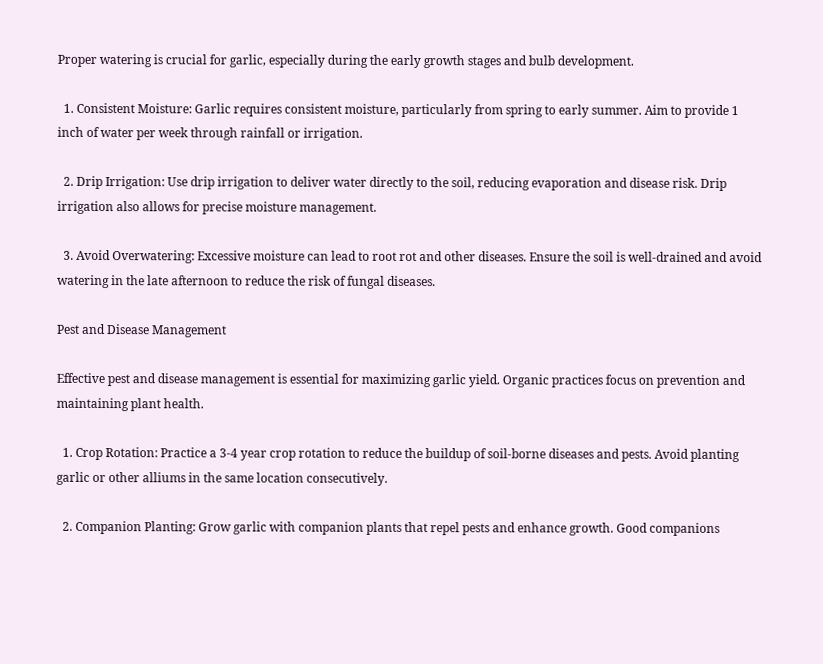Proper watering is crucial for garlic, especially during the early growth stages and bulb development.

  1. Consistent Moisture: Garlic requires consistent moisture, particularly from spring to early summer. Aim to provide 1 inch of water per week through rainfall or irrigation.

  2. Drip Irrigation: Use drip irrigation to deliver water directly to the soil, reducing evaporation and disease risk. Drip irrigation also allows for precise moisture management.

  3. Avoid Overwatering: Excessive moisture can lead to root rot and other diseases. Ensure the soil is well-drained and avoid watering in the late afternoon to reduce the risk of fungal diseases.

Pest and Disease Management

Effective pest and disease management is essential for maximizing garlic yield. Organic practices focus on prevention and maintaining plant health.

  1. Crop Rotation: Practice a 3-4 year crop rotation to reduce the buildup of soil-borne diseases and pests. Avoid planting garlic or other alliums in the same location consecutively.

  2. Companion Planting: Grow garlic with companion plants that repel pests and enhance growth. Good companions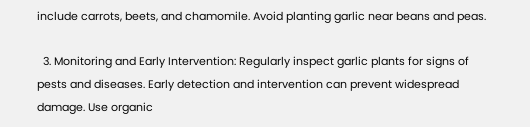include carrots, beets, and chamomile. Avoid planting garlic near beans and peas.

  3. Monitoring and Early Intervention: Regularly inspect garlic plants for signs of pests and diseases. Early detection and intervention can prevent widespread damage. Use organic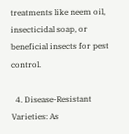treatments like neem oil, insecticidal soap, or beneficial insects for pest control.

  4. Disease-Resistant Varieties: As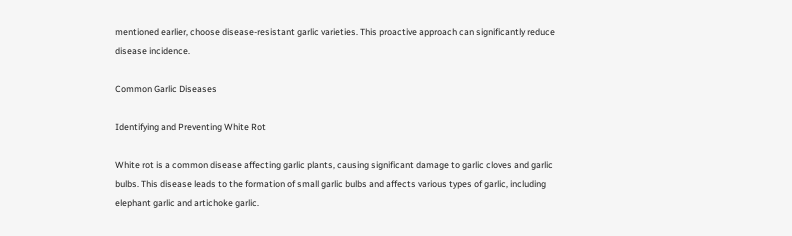mentioned earlier, choose disease-resistant garlic varieties. This proactive approach can significantly reduce disease incidence.

Common Garlic Diseases

Identifying and Preventing White Rot

White rot is a common disease affecting garlic plants, causing significant damage to garlic cloves and garlic bulbs. This disease leads to the formation of small garlic bulbs and affects various types of garlic, including elephant garlic and artichoke garlic.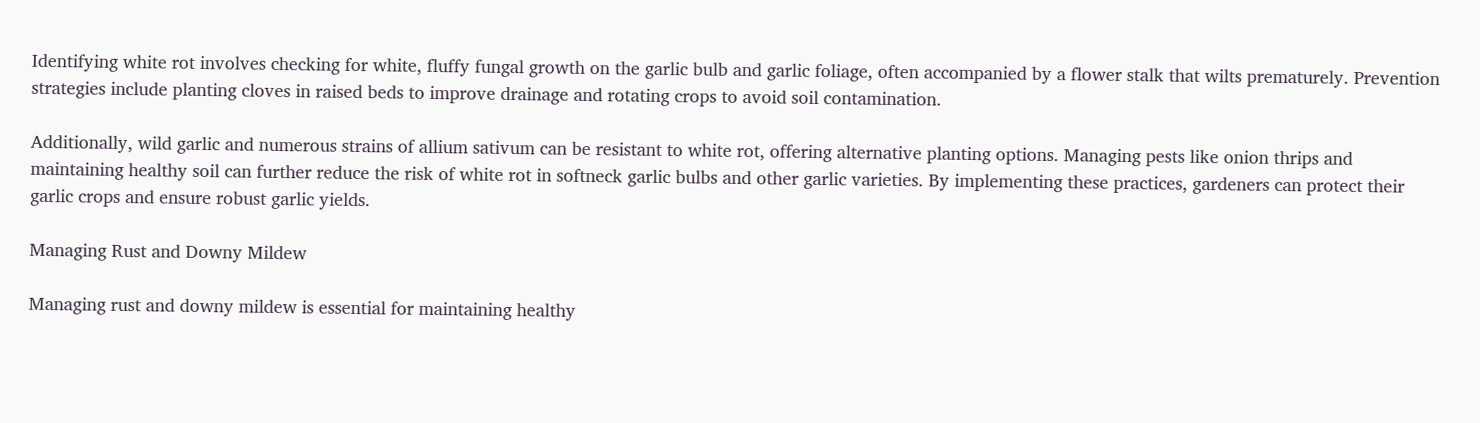Identifying white rot involves checking for white, fluffy fungal growth on the garlic bulb and garlic foliage, often accompanied by a flower stalk that wilts prematurely. Prevention strategies include planting cloves in raised beds to improve drainage and rotating crops to avoid soil contamination.

Additionally, wild garlic and numerous strains of allium sativum can be resistant to white rot, offering alternative planting options. Managing pests like onion thrips and maintaining healthy soil can further reduce the risk of white rot in softneck garlic bulbs and other garlic varieties. By implementing these practices, gardeners can protect their garlic crops and ensure robust garlic yields.

Managing Rust and Downy Mildew

Managing rust and downy mildew is essential for maintaining healthy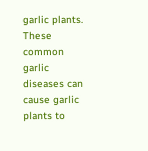garlic plants. These common garlic diseases can cause garlic plants to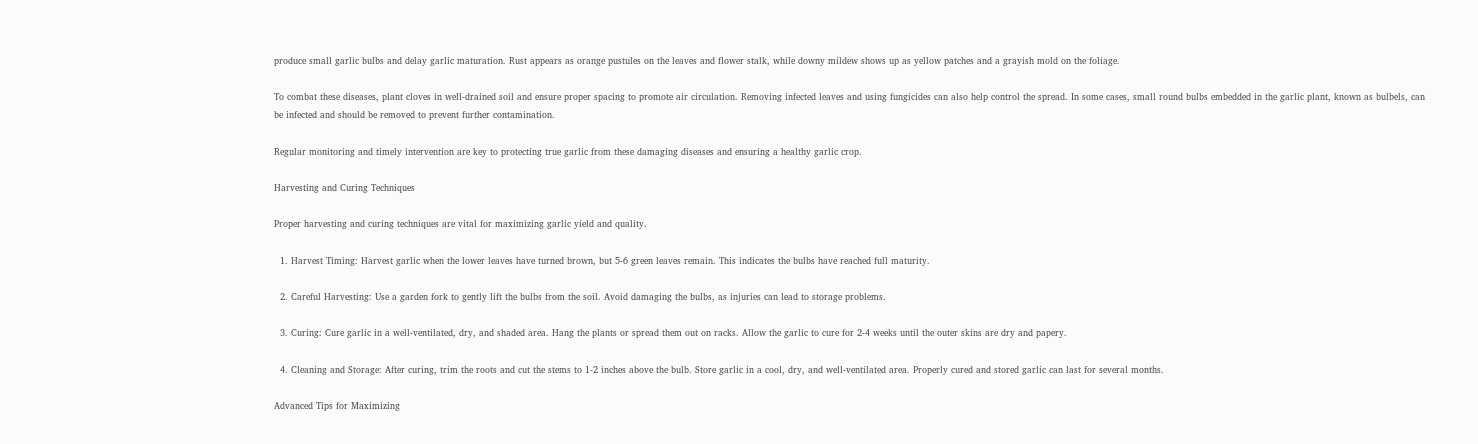produce small garlic bulbs and delay garlic maturation. Rust appears as orange pustules on the leaves and flower stalk, while downy mildew shows up as yellow patches and a grayish mold on the foliage.

To combat these diseases, plant cloves in well-drained soil and ensure proper spacing to promote air circulation. Removing infected leaves and using fungicides can also help control the spread. In some cases, small round bulbs embedded in the garlic plant, known as bulbels, can be infected and should be removed to prevent further contamination.

Regular monitoring and timely intervention are key to protecting true garlic from these damaging diseases and ensuring a healthy garlic crop.

Harvesting and Curing Techniques

Proper harvesting and curing techniques are vital for maximizing garlic yield and quality.

  1. Harvest Timing: Harvest garlic when the lower leaves have turned brown, but 5-6 green leaves remain. This indicates the bulbs have reached full maturity.

  2. Careful Harvesting: Use a garden fork to gently lift the bulbs from the soil. Avoid damaging the bulbs, as injuries can lead to storage problems.

  3. Curing: Cure garlic in a well-ventilated, dry, and shaded area. Hang the plants or spread them out on racks. Allow the garlic to cure for 2-4 weeks until the outer skins are dry and papery.

  4. Cleaning and Storage: After curing, trim the roots and cut the stems to 1-2 inches above the bulb. Store garlic in a cool, dry, and well-ventilated area. Properly cured and stored garlic can last for several months.

Advanced Tips for Maximizing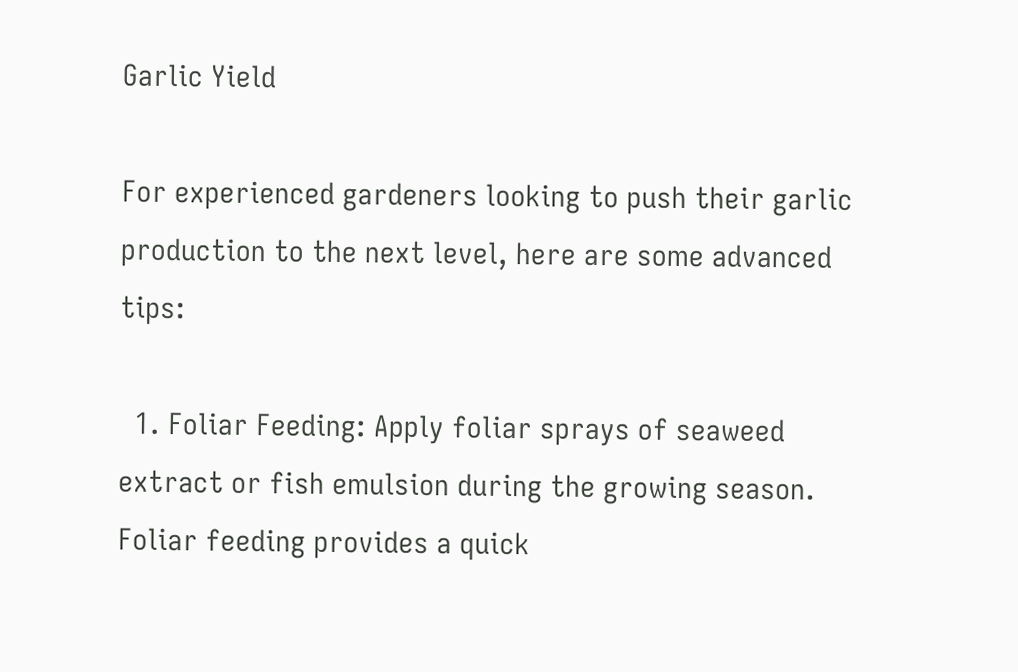Garlic Yield

For experienced gardeners looking to push their garlic production to the next level, here are some advanced tips:

  1. Foliar Feeding: Apply foliar sprays of seaweed extract or fish emulsion during the growing season. Foliar feeding provides a quick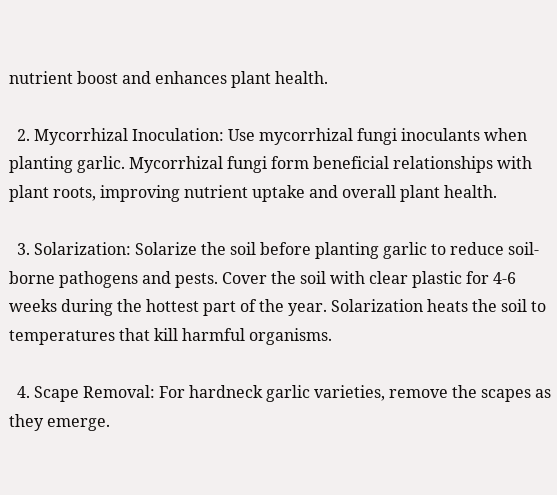nutrient boost and enhances plant health.

  2. Mycorrhizal Inoculation: Use mycorrhizal fungi inoculants when planting garlic. Mycorrhizal fungi form beneficial relationships with plant roots, improving nutrient uptake and overall plant health.

  3. Solarization: Solarize the soil before planting garlic to reduce soil-borne pathogens and pests. Cover the soil with clear plastic for 4-6 weeks during the hottest part of the year. Solarization heats the soil to temperatures that kill harmful organisms.

  4. Scape Removal: For hardneck garlic varieties, remove the scapes as they emerge.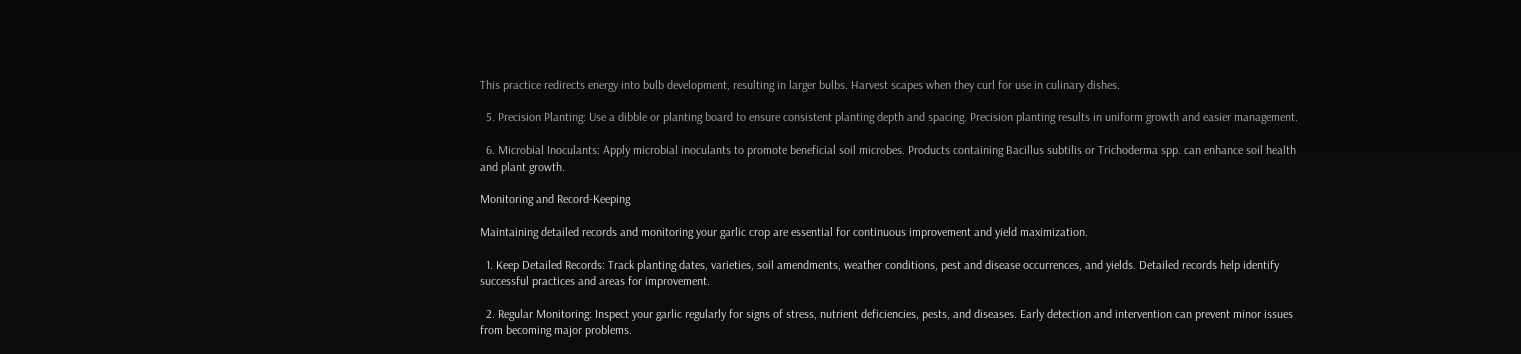This practice redirects energy into bulb development, resulting in larger bulbs. Harvest scapes when they curl for use in culinary dishes.

  5. Precision Planting: Use a dibble or planting board to ensure consistent planting depth and spacing. Precision planting results in uniform growth and easier management.

  6. Microbial Inoculants: Apply microbial inoculants to promote beneficial soil microbes. Products containing Bacillus subtilis or Trichoderma spp. can enhance soil health and plant growth.

Monitoring and Record-Keeping

Maintaining detailed records and monitoring your garlic crop are essential for continuous improvement and yield maximization.

  1. Keep Detailed Records: Track planting dates, varieties, soil amendments, weather conditions, pest and disease occurrences, and yields. Detailed records help identify successful practices and areas for improvement.

  2. Regular Monitoring: Inspect your garlic regularly for signs of stress, nutrient deficiencies, pests, and diseases. Early detection and intervention can prevent minor issues from becoming major problems.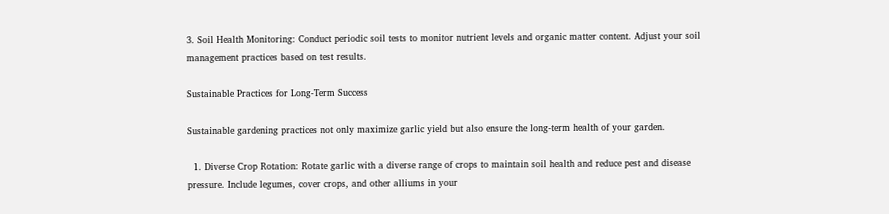3. Soil Health Monitoring: Conduct periodic soil tests to monitor nutrient levels and organic matter content. Adjust your soil management practices based on test results.

Sustainable Practices for Long-Term Success

Sustainable gardening practices not only maximize garlic yield but also ensure the long-term health of your garden.

  1. Diverse Crop Rotation: Rotate garlic with a diverse range of crops to maintain soil health and reduce pest and disease pressure. Include legumes, cover crops, and other alliums in your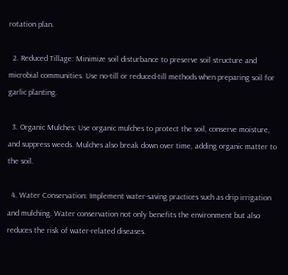rotation plan.

  2. Reduced Tillage: Minimize soil disturbance to preserve soil structure and microbial communities. Use no-till or reduced-till methods when preparing soil for garlic planting.

  3. Organic Mulches: Use organic mulches to protect the soil, conserve moisture, and suppress weeds. Mulches also break down over time, adding organic matter to the soil.

  4. Water Conservation: Implement water-saving practices such as drip irrigation and mulching. Water conservation not only benefits the environment but also reduces the risk of water-related diseases.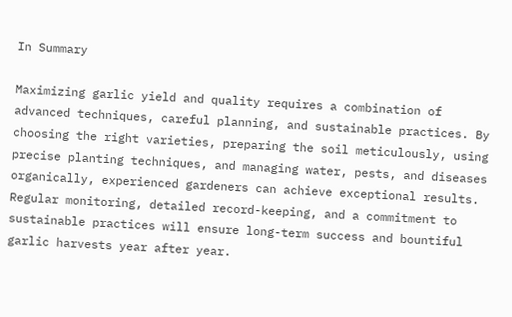In Summary

Maximizing garlic yield and quality requires a combination of advanced techniques, careful planning, and sustainable practices. By choosing the right varieties, preparing the soil meticulously, using precise planting techniques, and managing water, pests, and diseases organically, experienced gardeners can achieve exceptional results. Regular monitoring, detailed record-keeping, and a commitment to sustainable practices will ensure long-term success and bountiful garlic harvests year after year.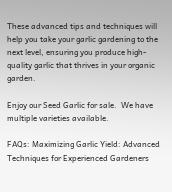These advanced tips and techniques will help you take your garlic gardening to the next level, ensuring you produce high-quality garlic that thrives in your organic garden.

Enjoy our Seed Garlic for sale.  We have multiple varieties available.

FAQs: Maximizing Garlic Yield: Advanced Techniques for Experienced Gardeners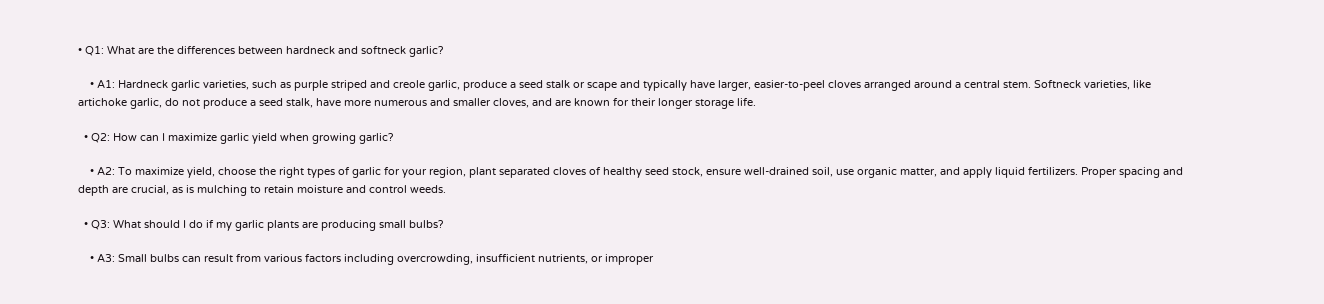• Q1: What are the differences between hardneck and softneck garlic?

    • A1: Hardneck garlic varieties, such as purple striped and creole garlic, produce a seed stalk or scape and typically have larger, easier-to-peel cloves arranged around a central stem. Softneck varieties, like artichoke garlic, do not produce a seed stalk, have more numerous and smaller cloves, and are known for their longer storage life.

  • Q2: How can I maximize garlic yield when growing garlic?

    • A2: To maximize yield, choose the right types of garlic for your region, plant separated cloves of healthy seed stock, ensure well-drained soil, use organic matter, and apply liquid fertilizers. Proper spacing and depth are crucial, as is mulching to retain moisture and control weeds.

  • Q3: What should I do if my garlic plants are producing small bulbs?

    • A3: Small bulbs can result from various factors including overcrowding, insufficient nutrients, or improper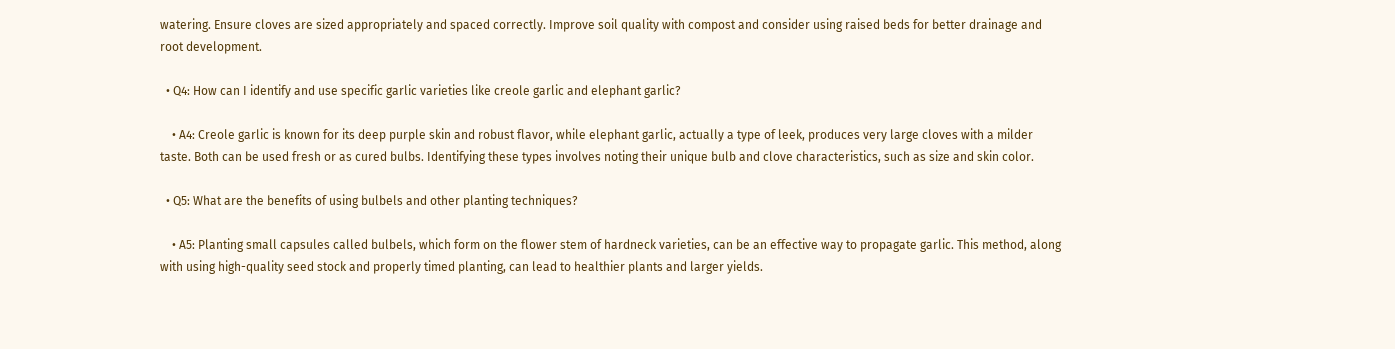watering. Ensure cloves are sized appropriately and spaced correctly. Improve soil quality with compost and consider using raised beds for better drainage and root development.

  • Q4: How can I identify and use specific garlic varieties like creole garlic and elephant garlic?

    • A4: Creole garlic is known for its deep purple skin and robust flavor, while elephant garlic, actually a type of leek, produces very large cloves with a milder taste. Both can be used fresh or as cured bulbs. Identifying these types involves noting their unique bulb and clove characteristics, such as size and skin color.

  • Q5: What are the benefits of using bulbels and other planting techniques?

    • A5: Planting small capsules called bulbels, which form on the flower stem of hardneck varieties, can be an effective way to propagate garlic. This method, along with using high-quality seed stock and properly timed planting, can lead to healthier plants and larger yields.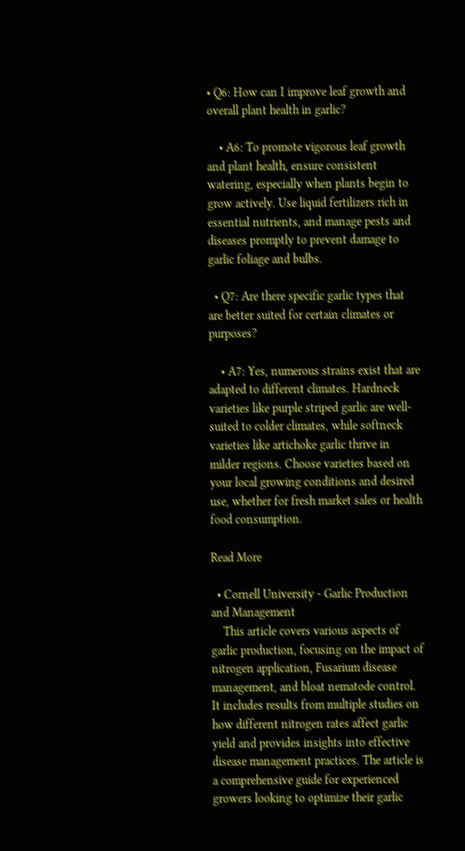• Q6: How can I improve leaf growth and overall plant health in garlic?

    • A6: To promote vigorous leaf growth and plant health, ensure consistent watering, especially when plants begin to grow actively. Use liquid fertilizers rich in essential nutrients, and manage pests and diseases promptly to prevent damage to garlic foliage and bulbs.

  • Q7: Are there specific garlic types that are better suited for certain climates or purposes?

    • A7: Yes, numerous strains exist that are adapted to different climates. Hardneck varieties like purple striped garlic are well-suited to colder climates, while softneck varieties like artichoke garlic thrive in milder regions. Choose varieties based on your local growing conditions and desired use, whether for fresh market sales or health food consumption.

Read More

  • Cornell University - Garlic Production and Management
    This article covers various aspects of garlic production, focusing on the impact of nitrogen application, Fusarium disease management, and bloat nematode control. It includes results from multiple studies on how different nitrogen rates affect garlic yield and provides insights into effective disease management practices. The article is a comprehensive guide for experienced growers looking to optimize their garlic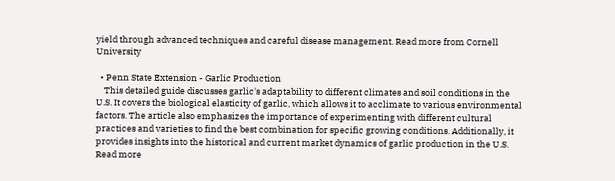yield through advanced techniques and careful disease management. Read more from Cornell University

  • Penn State Extension - Garlic Production
    This detailed guide discusses garlic's adaptability to different climates and soil conditions in the U.S. It covers the biological elasticity of garlic, which allows it to acclimate to various environmental factors. The article also emphasizes the importance of experimenting with different cultural practices and varieties to find the best combination for specific growing conditions. Additionally, it provides insights into the historical and current market dynamics of garlic production in the U.S. Read more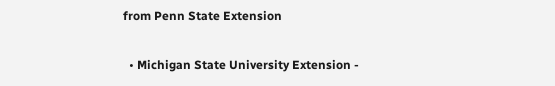from Penn State Extension

  • Michigan State University Extension -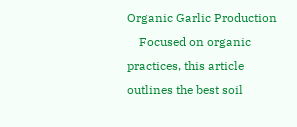Organic Garlic Production
    Focused on organic practices, this article outlines the best soil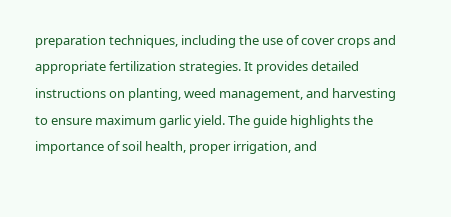preparation techniques, including the use of cover crops and appropriate fertilization strategies. It provides detailed instructions on planting, weed management, and harvesting to ensure maximum garlic yield. The guide highlights the importance of soil health, proper irrigation, and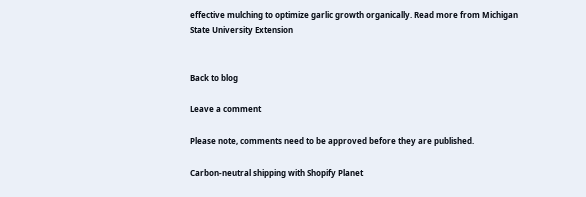effective mulching to optimize garlic growth organically. Read more from Michigan State University Extension


Back to blog

Leave a comment

Please note, comments need to be approved before they are published.

Carbon-neutral shipping with Shopify Planet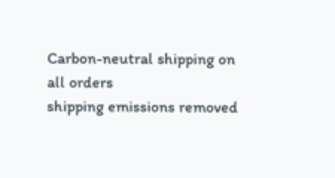Carbon-neutral shipping on all orders
shipping emissions removed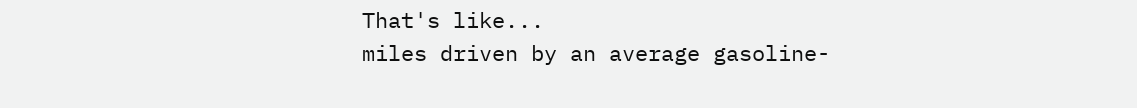That's like...
miles driven by an average gasoline-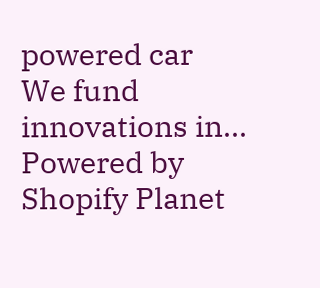powered car
We fund innovations in...
Powered by Shopify Planet